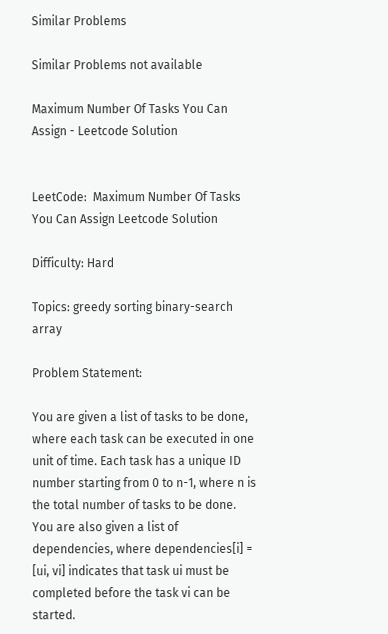Similar Problems

Similar Problems not available

Maximum Number Of Tasks You Can Assign - Leetcode Solution


LeetCode:  Maximum Number Of Tasks You Can Assign Leetcode Solution

Difficulty: Hard

Topics: greedy sorting binary-search array

Problem Statement:

You are given a list of tasks to be done, where each task can be executed in one unit of time. Each task has a unique ID number starting from 0 to n-1, where n is the total number of tasks to be done. You are also given a list of dependencies, where dependencies[i] = [ui, vi] indicates that task ui must be completed before the task vi can be started.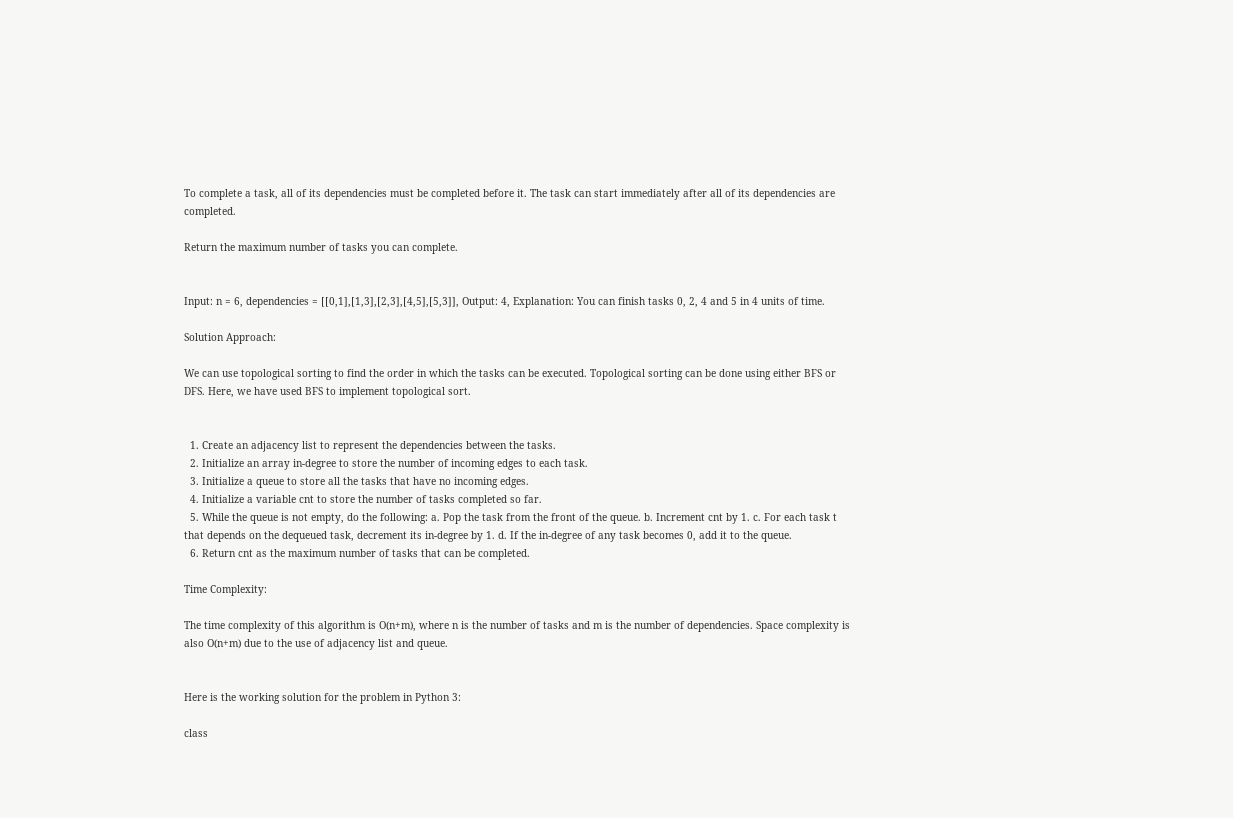To complete a task, all of its dependencies must be completed before it. The task can start immediately after all of its dependencies are completed.

Return the maximum number of tasks you can complete.


Input: n = 6, dependencies = [[0,1],[1,3],[2,3],[4,5],[5,3]], Output: 4, Explanation: You can finish tasks 0, 2, 4 and 5 in 4 units of time.

Solution Approach:

We can use topological sorting to find the order in which the tasks can be executed. Topological sorting can be done using either BFS or DFS. Here, we have used BFS to implement topological sort.


  1. Create an adjacency list to represent the dependencies between the tasks.
  2. Initialize an array in-degree to store the number of incoming edges to each task.
  3. Initialize a queue to store all the tasks that have no incoming edges.
  4. Initialize a variable cnt to store the number of tasks completed so far.
  5. While the queue is not empty, do the following: a. Pop the task from the front of the queue. b. Increment cnt by 1. c. For each task t that depends on the dequeued task, decrement its in-degree by 1. d. If the in-degree of any task becomes 0, add it to the queue.
  6. Return cnt as the maximum number of tasks that can be completed.

Time Complexity:

The time complexity of this algorithm is O(n+m), where n is the number of tasks and m is the number of dependencies. Space complexity is also O(n+m) due to the use of adjacency list and queue.


Here is the working solution for the problem in Python 3:

class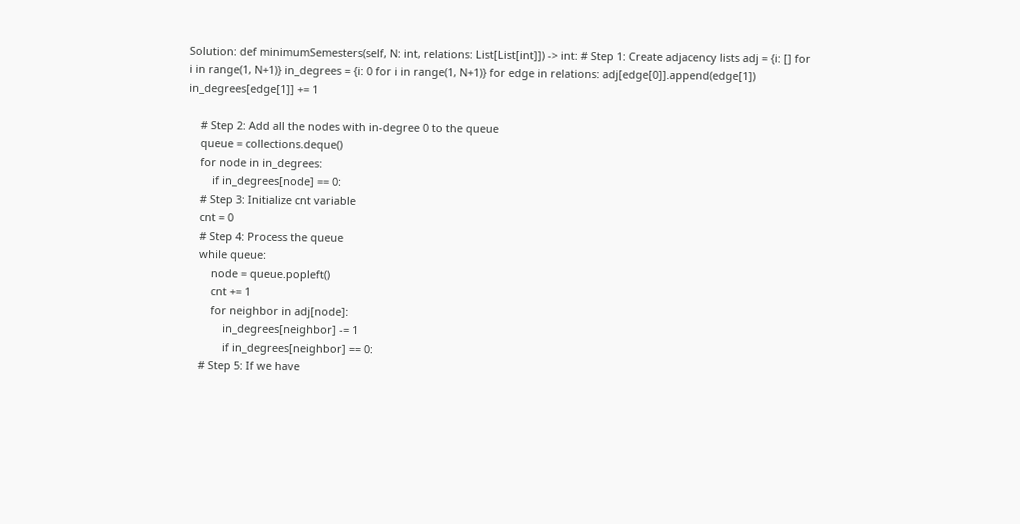Solution: def minimumSemesters(self, N: int, relations: List[List[int]]) -> int: # Step 1: Create adjacency lists adj = {i: [] for i in range(1, N+1)} in_degrees = {i: 0 for i in range(1, N+1)} for edge in relations: adj[edge[0]].append(edge[1]) in_degrees[edge[1]] += 1

    # Step 2: Add all the nodes with in-degree 0 to the queue
    queue = collections.deque()
    for node in in_degrees:
        if in_degrees[node] == 0:
    # Step 3: Initialize cnt variable
    cnt = 0
    # Step 4: Process the queue
    while queue:
        node = queue.popleft()
        cnt += 1
        for neighbor in adj[node]:
            in_degrees[neighbor] -= 1
            if in_degrees[neighbor] == 0:
    # Step 5: If we have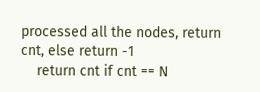processed all the nodes, return cnt, else return -1
    return cnt if cnt == N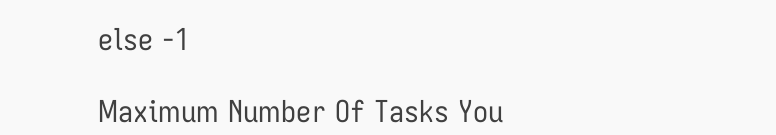else -1

Maximum Number Of Tasks You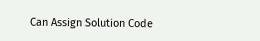Can Assign Solution Code